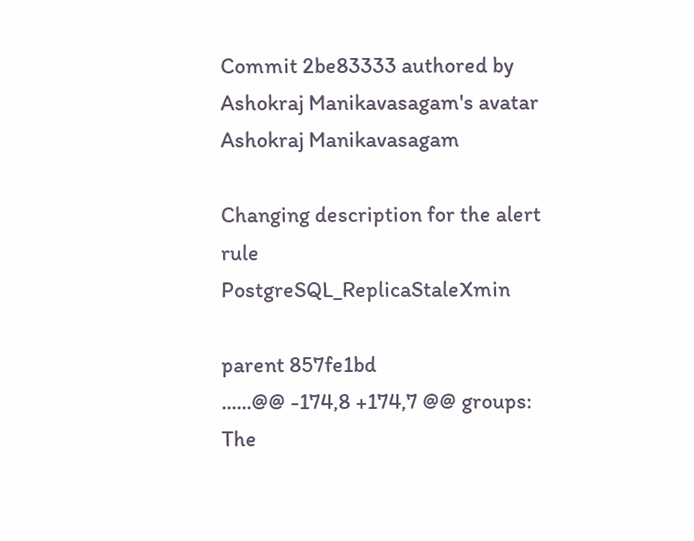Commit 2be83333 authored by Ashokraj Manikavasagam's avatar Ashokraj Manikavasagam

Changing description for the alert rule PostgreSQL_ReplicaStaleXmin

parent 857fe1bd
......@@ -174,8 +174,7 @@ groups:
The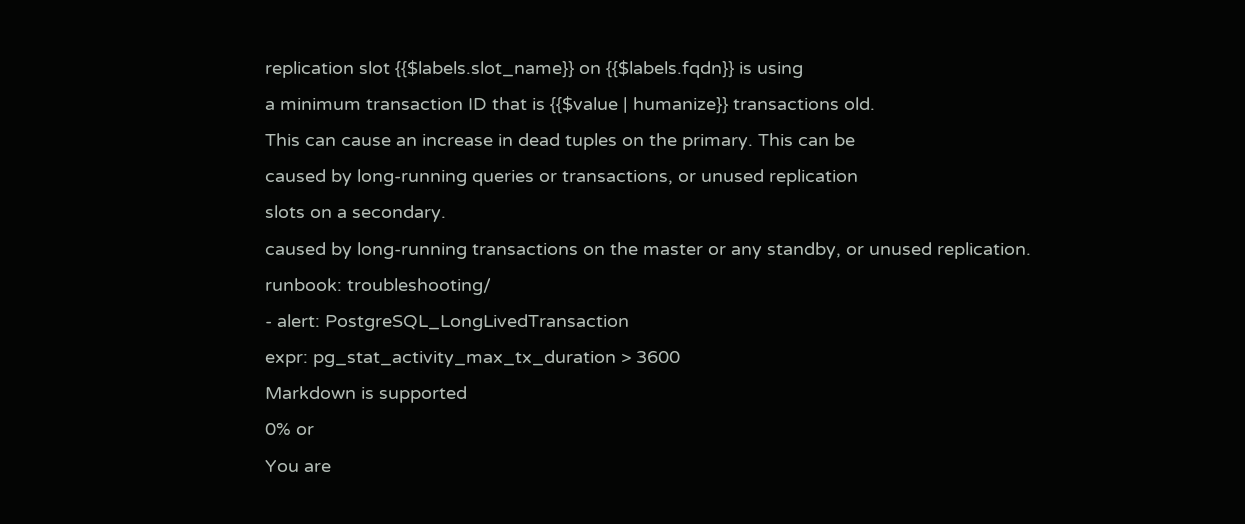replication slot {{$labels.slot_name}} on {{$labels.fqdn}} is using
a minimum transaction ID that is {{$value | humanize}} transactions old.
This can cause an increase in dead tuples on the primary. This can be
caused by long-running queries or transactions, or unused replication
slots on a secondary.
caused by long-running transactions on the master or any standby, or unused replication.
runbook: troubleshooting/
- alert: PostgreSQL_LongLivedTransaction
expr: pg_stat_activity_max_tx_duration > 3600
Markdown is supported
0% or
You are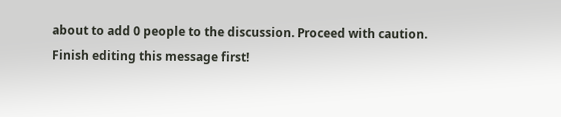about to add 0 people to the discussion. Proceed with caution.
Finish editing this message first!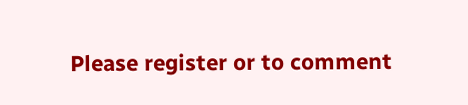Please register or to comment